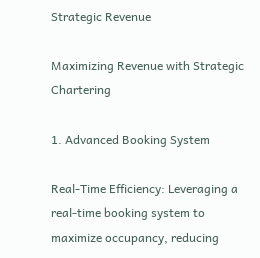Strategic Revenue

Maximizing Revenue with Strategic Chartering

1. Advanced Booking System

Real-Time Efficiency: Leveraging a real-time booking system to maximize occupancy, reducing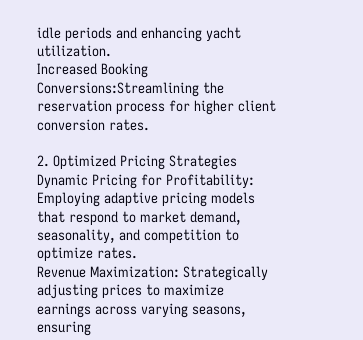idle periods and enhancing yacht utilization.
Increased Booking Conversions:Streamlining the reservation process for higher client conversion rates.

2. Optimized Pricing Strategies
Dynamic Pricing for Profitability: Employing adaptive pricing models that respond to market demand, seasonality, and competition to optimize rates.
Revenue Maximization: Strategically adjusting prices to maximize earnings across varying seasons, ensuring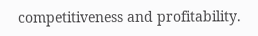competitiveness and profitability.